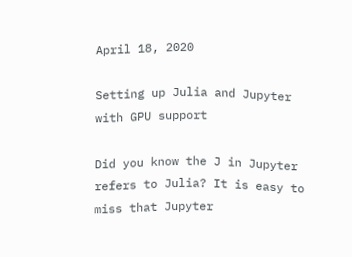April 18, 2020

Setting up Julia and Jupyter with GPU support

Did you know the J in Jupyter refers to Julia? It is easy to miss that Jupyter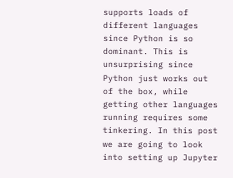supports loads of different languages since Python is so dominant. This is unsurprising since Python just works out of the box, while getting other languages running requires some tinkering. In this post we are going to look into setting up Jupyter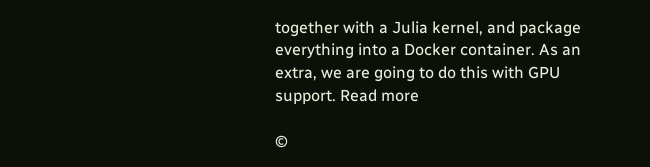together with a Julia kernel, and package everything into a Docker container. As an extra, we are going to do this with GPU support. Read more

©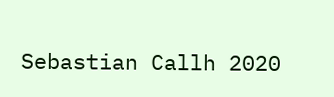Sebastian Callh 2020